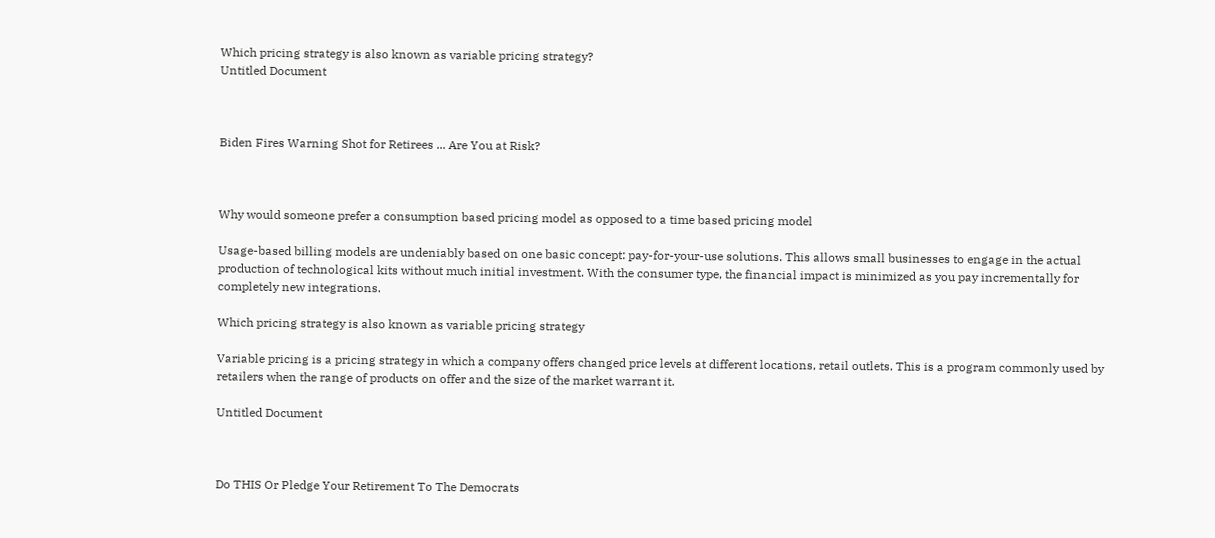Which pricing strategy is also known as variable pricing strategy?
Untitled Document



Biden Fires Warning Shot for Retirees ... Are You at Risk?



Why would someone prefer a consumption based pricing model as opposed to a time based pricing model

Usage-based billing models are undeniably based on one basic concept: pay-for-your-use solutions. This allows small businesses to engage in the actual production of technological kits without much initial investment. With the consumer type, the financial impact is minimized as you pay incrementally for completely new integrations.

Which pricing strategy is also known as variable pricing strategy

Variable pricing is a pricing strategy in which a company offers changed price levels at different locations, retail outlets. This is a program commonly used by retailers when the range of products on offer and the size of the market warrant it.

Untitled Document



Do THIS Or Pledge Your Retirement To The Democrats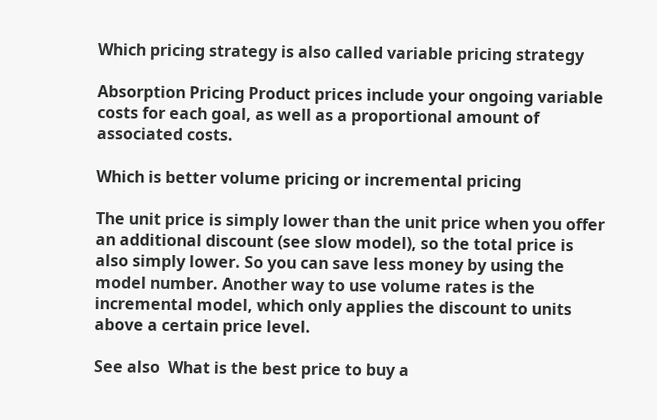Which pricing strategy is also called variable pricing strategy

Absorption Pricing Product prices include your ongoing variable costs for each goal, as well as a proportional amount of associated costs.

Which is better volume pricing or incremental pricing

The unit price is simply lower than the unit price when you offer an additional discount (see slow model), so the total price is also simply lower. So you can save less money by using the model number. Another way to use volume rates is the incremental model, which only applies the discount to units above a certain price level.

See also  What is the best price to buy a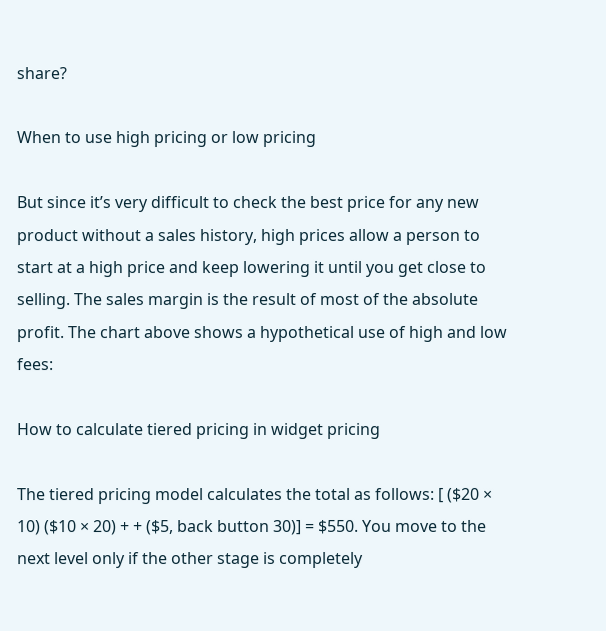share?

When to use high pricing or low pricing

But since it’s very difficult to check the best price for any new product without a sales history, high prices allow a person to start at a high price and keep lowering it until you get close to selling. The sales margin is the result of most of the absolute profit. The chart above shows a hypothetical use of high and low fees:

How to calculate tiered pricing in widget pricing

The tiered pricing model calculates the total as follows: [ ($20 × 10) ($10 × 20) + + ($5, back button 30)] = $550. You move to the next level only if the other stage is completely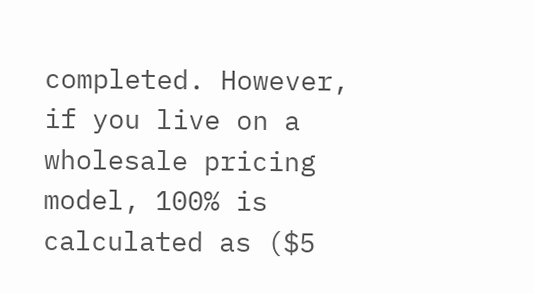completed. However, if you live on a wholesale pricing model, 100% is calculated as ($5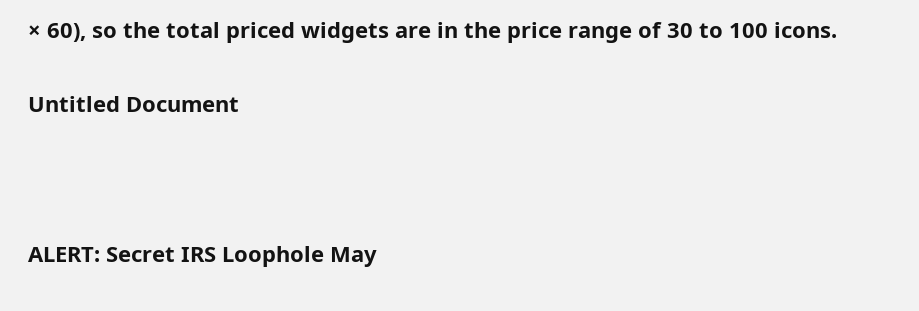× 60), so the total priced widgets are in the price range of 30 to 100 icons.

Untitled Document



ALERT: Secret IRS Loophole May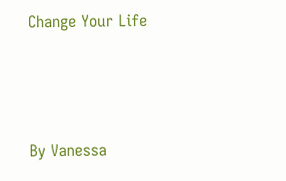Change Your Life



By Vanessa